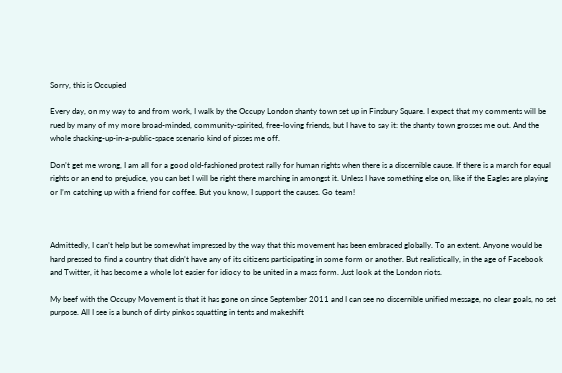Sorry, this is Occupied

Every day, on my way to and from work, I walk by the Occupy London shanty town set up in Finsbury Square. I expect that my comments will be rued by many of my more broad-minded, community-spirited, free-loving friends, but I have to say it: the shanty town grosses me out. And the whole shacking-up-in-a-public-space scenario kind of pisses me off.

Don’t get me wrong, I am all for a good old-fashioned protest rally for human rights when there is a discernible cause. If there is a march for equal rights or an end to prejudice, you can bet I will be right there marching in amongst it. Unless I have something else on, like if the Eagles are playing or I’m catching up with a friend for coffee. But you know, I support the causes. Go team!



Admittedly, I can’t help but be somewhat impressed by the way that this movement has been embraced globally. To an extent. Anyone would be hard pressed to find a country that didn’t have any of its citizens participating in some form or another. But realistically, in the age of Facebook and Twitter, it has become a whole lot easier for idiocy to be united in a mass form. Just look at the London riots.

My beef with the Occupy Movement is that it has gone on since September 2011 and I can see no discernible unified message, no clear goals, no set purpose. All I see is a bunch of dirty pinkos squatting in tents and makeshift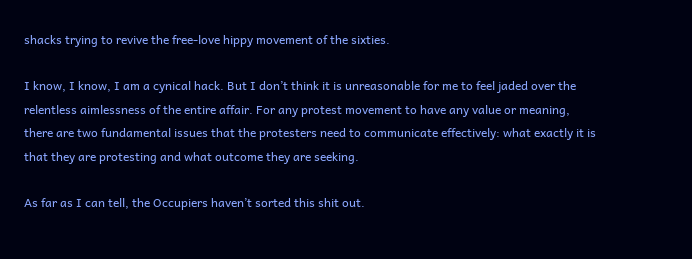shacks trying to revive the free-love hippy movement of the sixties.

I know, I know, I am a cynical hack. But I don’t think it is unreasonable for me to feel jaded over the relentless aimlessness of the entire affair. For any protest movement to have any value or meaning, there are two fundamental issues that the protesters need to communicate effectively: what exactly it is that they are protesting and what outcome they are seeking.

As far as I can tell, the Occupiers haven’t sorted this shit out.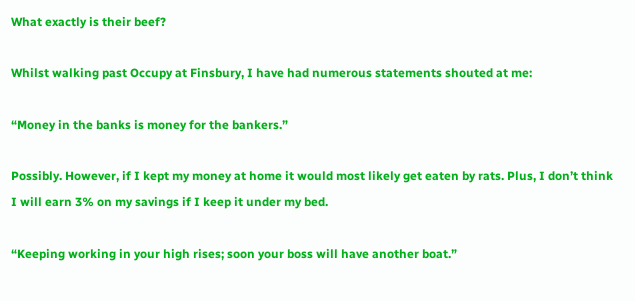What exactly is their beef?

Whilst walking past Occupy at Finsbury, I have had numerous statements shouted at me:

“Money in the banks is money for the bankers.”

Possibly. However, if I kept my money at home it would most likely get eaten by rats. Plus, I don’t think I will earn 3% on my savings if I keep it under my bed.

“Keeping working in your high rises; soon your boss will have another boat.”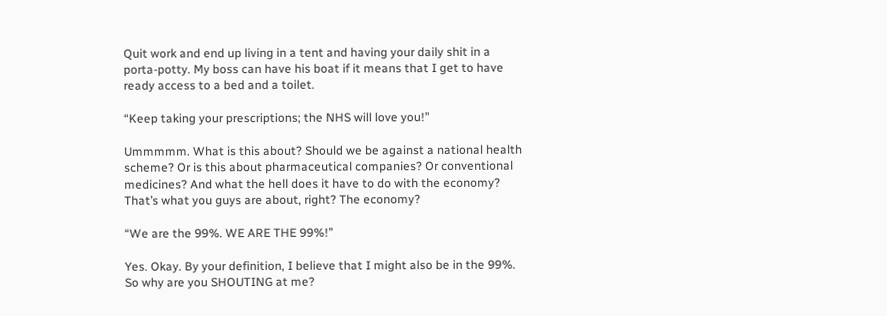Quit work and end up living in a tent and having your daily shit in a porta-potty. My boss can have his boat if it means that I get to have ready access to a bed and a toilet.

“Keep taking your prescriptions; the NHS will love you!”

Ummmmm. What is this about? Should we be against a national health scheme? Or is this about pharmaceutical companies? Or conventional medicines? And what the hell does it have to do with the economy? That’s what you guys are about, right? The economy?

“We are the 99%. WE ARE THE 99%!”

Yes. Okay. By your definition, I believe that I might also be in the 99%. So why are you SHOUTING at me?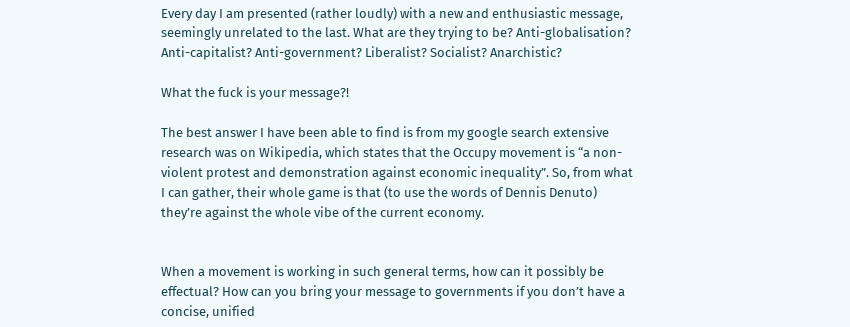Every day I am presented (rather loudly) with a new and enthusiastic message, seemingly unrelated to the last. What are they trying to be? Anti-globalisation? Anti-capitalist? Anti-government? Liberalist? Socialist? Anarchistic?

What the fuck is your message?!

The best answer I have been able to find is from my google search extensive research was on Wikipedia, which states that the Occupy movement is “a non-violent protest and demonstration against economic inequality”. So, from what I can gather, their whole game is that (to use the words of Dennis Denuto) they’re against the whole vibe of the current economy.


When a movement is working in such general terms, how can it possibly be effectual? How can you bring your message to governments if you don’t have a concise, unified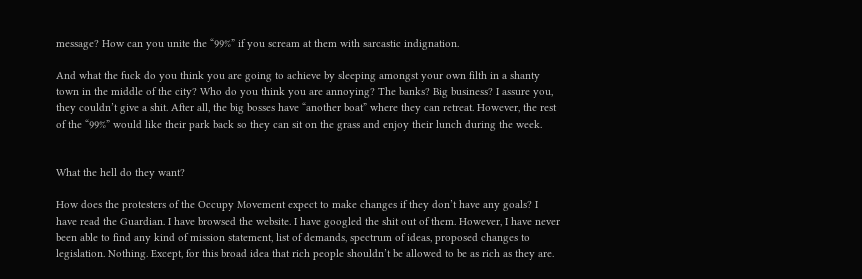message? How can you unite the “99%” if you scream at them with sarcastic indignation.

And what the fuck do you think you are going to achieve by sleeping amongst your own filth in a shanty town in the middle of the city? Who do you think you are annoying? The banks? Big business? I assure you, they couldn’t give a shit. After all, the big bosses have “another boat” where they can retreat. However, the rest of the “99%” would like their park back so they can sit on the grass and enjoy their lunch during the week.


What the hell do they want?

How does the protesters of the Occupy Movement expect to make changes if they don’t have any goals? I have read the Guardian. I have browsed the website. I have googled the shit out of them. However, I have never been able to find any kind of mission statement, list of demands, spectrum of ideas, proposed changes to legislation. Nothing. Except, for this broad idea that rich people shouldn’t be allowed to be as rich as they are.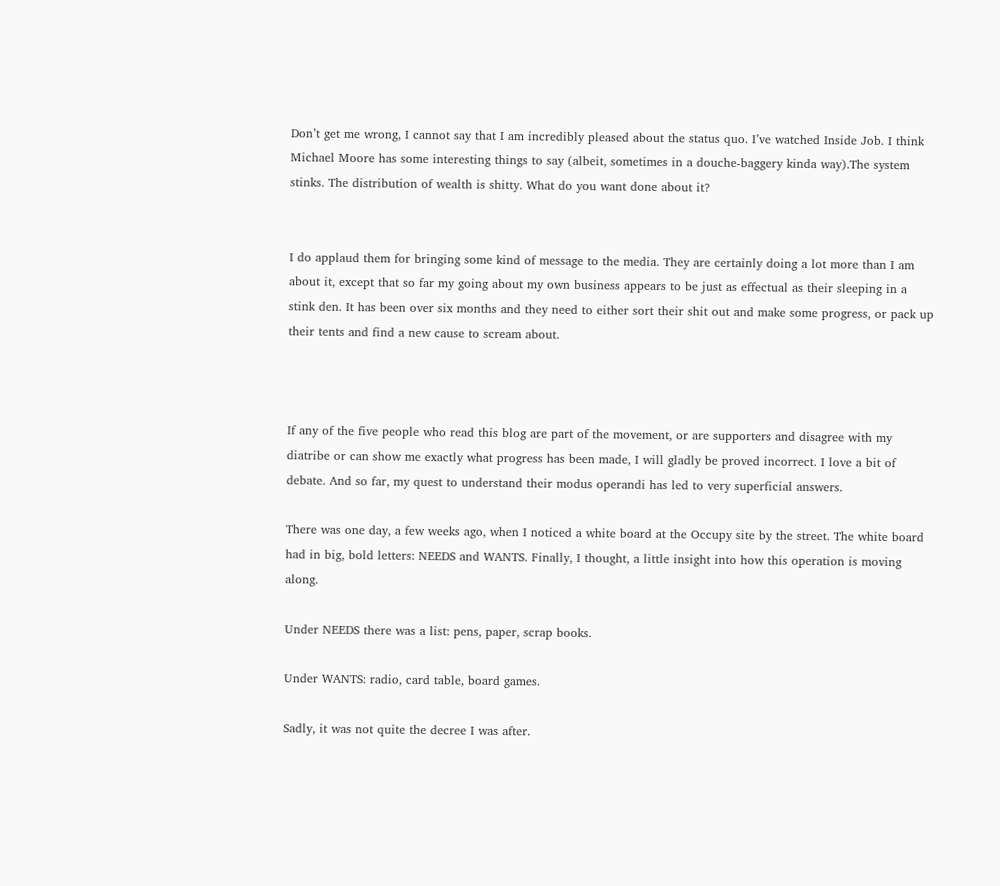Don’t get me wrong, I cannot say that I am incredibly pleased about the status quo. I’ve watched Inside Job. I think Michael Moore has some interesting things to say (albeit, sometimes in a douche-baggery kinda way).The system stinks. The distribution of wealth is shitty. What do you want done about it?


I do applaud them for bringing some kind of message to the media. They are certainly doing a lot more than I am about it, except that so far my going about my own business appears to be just as effectual as their sleeping in a stink den. It has been over six months and they need to either sort their shit out and make some progress, or pack up their tents and find a new cause to scream about.



If any of the five people who read this blog are part of the movement, or are supporters and disagree with my diatribe or can show me exactly what progress has been made, I will gladly be proved incorrect. I love a bit of debate. And so far, my quest to understand their modus operandi has led to very superficial answers.

There was one day, a few weeks ago, when I noticed a white board at the Occupy site by the street. The white board had in big, bold letters: NEEDS and WANTS. Finally, I thought, a little insight into how this operation is moving along.

Under NEEDS there was a list: pens, paper, scrap books.

Under WANTS: radio, card table, board games.

Sadly, it was not quite the decree I was after.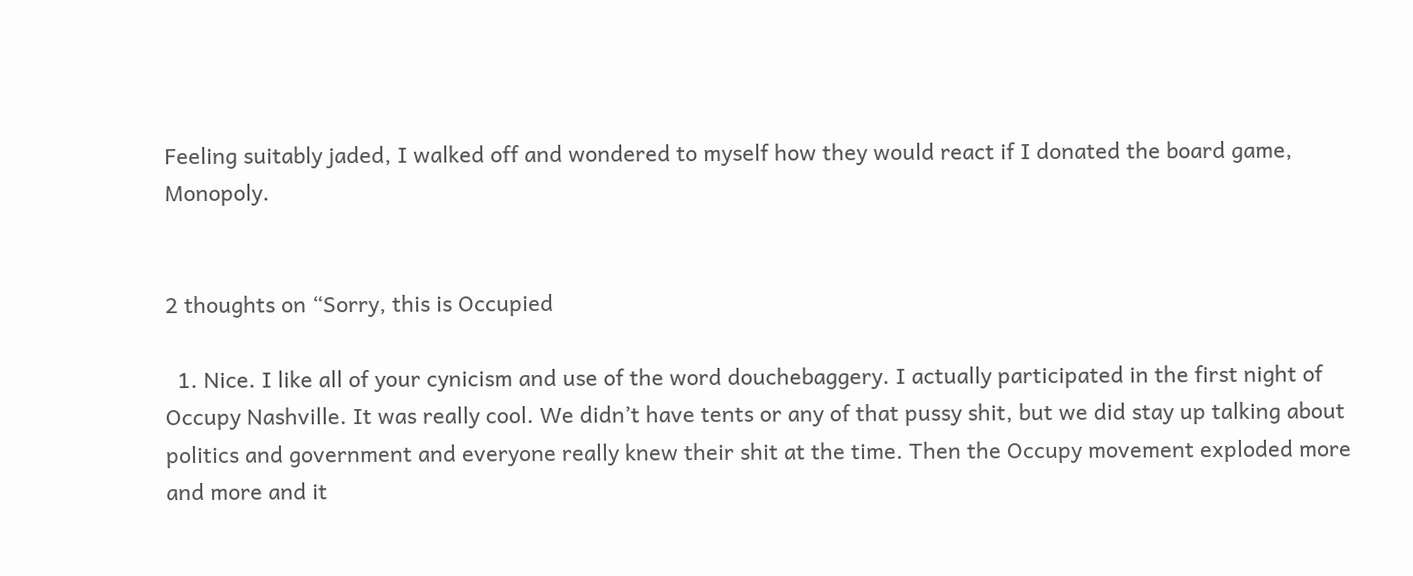Feeling suitably jaded, I walked off and wondered to myself how they would react if I donated the board game, Monopoly.


2 thoughts on “Sorry, this is Occupied

  1. Nice. I like all of your cynicism and use of the word douchebaggery. I actually participated in the first night of Occupy Nashville. It was really cool. We didn’t have tents or any of that pussy shit, but we did stay up talking about politics and government and everyone really knew their shit at the time. Then the Occupy movement exploded more and more and it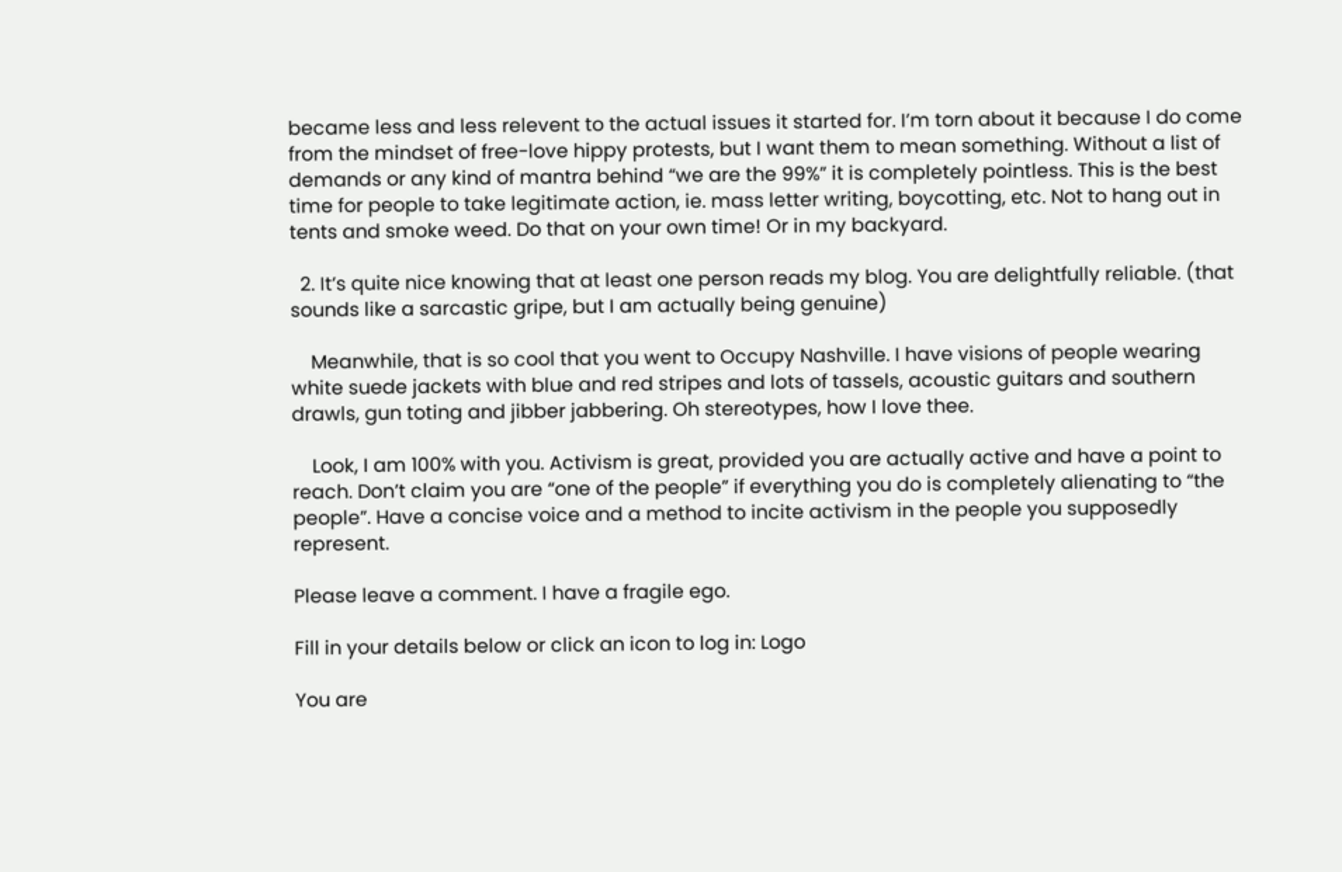became less and less relevent to the actual issues it started for. I’m torn about it because I do come from the mindset of free-love hippy protests, but I want them to mean something. Without a list of demands or any kind of mantra behind “we are the 99%” it is completely pointless. This is the best time for people to take legitimate action, ie. mass letter writing, boycotting, etc. Not to hang out in tents and smoke weed. Do that on your own time! Or in my backyard.

  2. It’s quite nice knowing that at least one person reads my blog. You are delightfully reliable. (that sounds like a sarcastic gripe, but I am actually being genuine)

    Meanwhile, that is so cool that you went to Occupy Nashville. I have visions of people wearing white suede jackets with blue and red stripes and lots of tassels, acoustic guitars and southern drawls, gun toting and jibber jabbering. Oh stereotypes, how I love thee.

    Look, I am 100% with you. Activism is great, provided you are actually active and have a point to reach. Don’t claim you are “one of the people” if everything you do is completely alienating to “the people”. Have a concise voice and a method to incite activism in the people you supposedly represent.

Please leave a comment. I have a fragile ego.

Fill in your details below or click an icon to log in: Logo

You are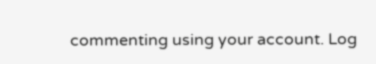commenting using your account. Log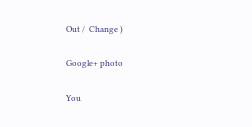Out /  Change )

Google+ photo

You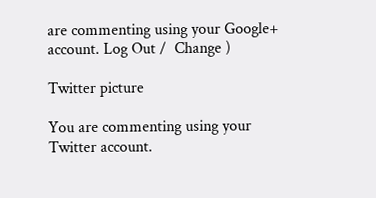are commenting using your Google+ account. Log Out /  Change )

Twitter picture

You are commenting using your Twitter account.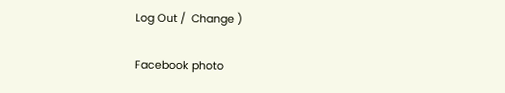Log Out /  Change )

Facebook photo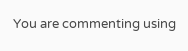You are commenting using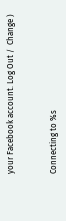your Facebook account. Log Out /  Change )


Connecting to %s